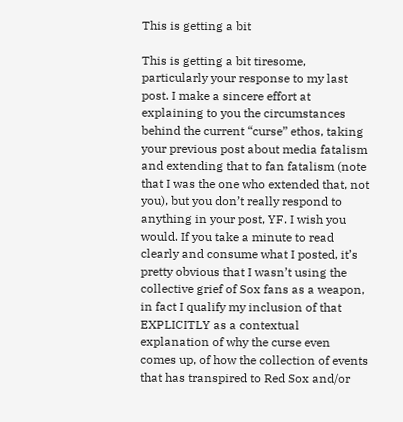This is getting a bit

This is getting a bit tiresome, particularly your response to my last post. I make a sincere effort at explaining to you the circumstances behind the current “curse” ethos, taking your previous post about media fatalism and extending that to fan fatalism (note that I was the one who extended that, not you), but you don’t really respond to anything in your post, YF. I wish you would. If you take a minute to read clearly and consume what I posted, it’s pretty obvious that I wasn’t using the collective grief of Sox fans as a weapon, in fact I qualify my inclusion of that EXPLICITLY as a contextual explanation of why the curse even comes up, of how the collection of events that has transpired to Red Sox and/or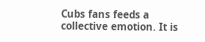Cubs fans feeds a collective emotion. It is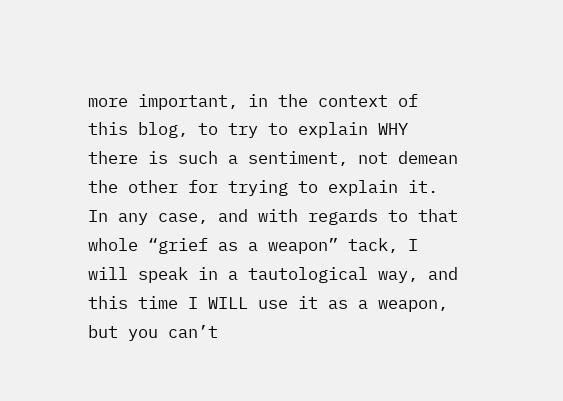more important, in the context of this blog, to try to explain WHY there is such a sentiment, not demean the other for trying to explain it. In any case, and with regards to that whole “grief as a weapon” tack, I will speak in a tautological way, and this time I WILL use it as a weapon, but you can’t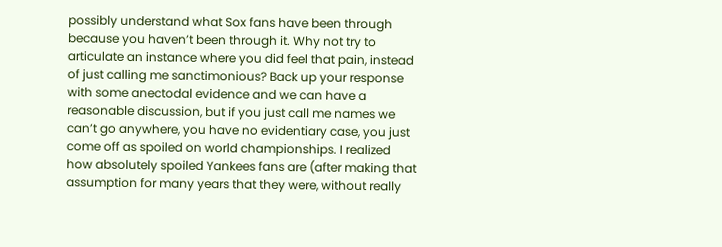possibly understand what Sox fans have been through because you haven’t been through it. Why not try to articulate an instance where you did feel that pain, instead of just calling me sanctimonious? Back up your response with some anectodal evidence and we can have a reasonable discussion, but if you just call me names we can’t go anywhere, you have no evidentiary case, you just come off as spoiled on world championships. I realized how absolutely spoiled Yankees fans are (after making that assumption for many years that they were, without really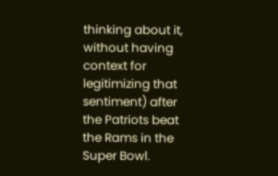thinking about it, without having context for legitimizing that sentiment) after the Patriots beat the Rams in the Super Bowl.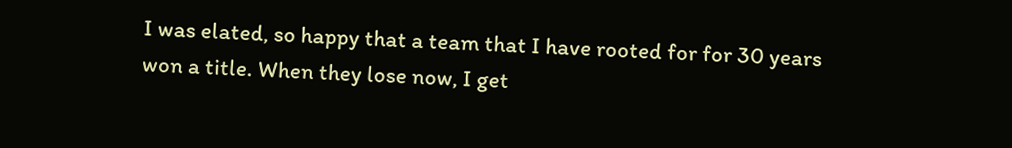I was elated, so happy that a team that I have rooted for for 30 years won a title. When they lose now, I get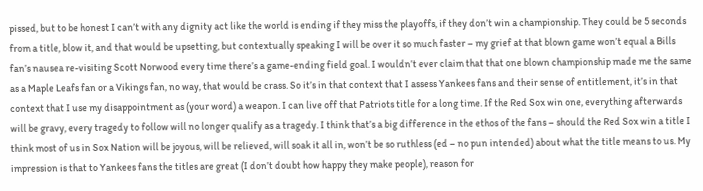pissed, but to be honest I can’t with any dignity act like the world is ending if they miss the playoffs, if they don’t win a championship. They could be 5 seconds from a title, blow it, and that would be upsetting, but contextually speaking I will be over it so much faster – my grief at that blown game won’t equal a Bills fan’s nausea re-visiting Scott Norwood every time there’s a game-ending field goal. I wouldn’t ever claim that that one blown championship made me the same as a Maple Leafs fan or a Vikings fan, no way, that would be crass. So it’s in that context that I assess Yankees fans and their sense of entitlement, it’s in that context that I use my disappointment as (your word) a weapon. I can live off that Patriots title for a long time. If the Red Sox win one, everything afterwards will be gravy, every tragedy to follow will no longer qualify as a tragedy. I think that’s a big difference in the ethos of the fans – should the Red Sox win a title I think most of us in Sox Nation will be joyous, will be relieved, will soak it all in, won’t be so ruthless (ed – no pun intended) about what the title means to us. My impression is that to Yankees fans the titles are great (I don’t doubt how happy they make people), reason for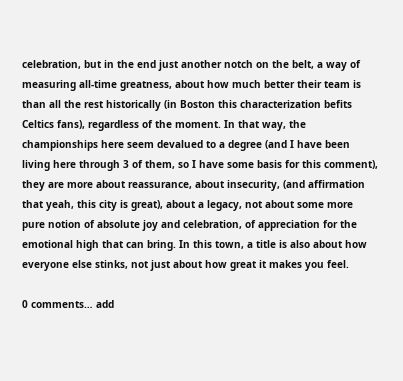celebration, but in the end just another notch on the belt, a way of measuring all-time greatness, about how much better their team is than all the rest historically (in Boston this characterization befits Celtics fans), regardless of the moment. In that way, the championships here seem devalued to a degree (and I have been living here through 3 of them, so I have some basis for this comment), they are more about reassurance, about insecurity, (and affirmation that yeah, this city is great), about a legacy, not about some more pure notion of absolute joy and celebration, of appreciation for the emotional high that can bring. In this town, a title is also about how everyone else stinks, not just about how great it makes you feel.

0 comments… add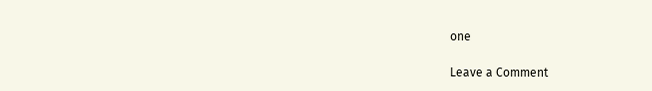one

Leave a Comment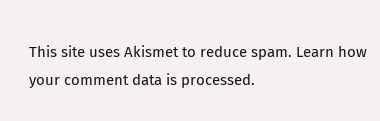This site uses Akismet to reduce spam. Learn how your comment data is processed.